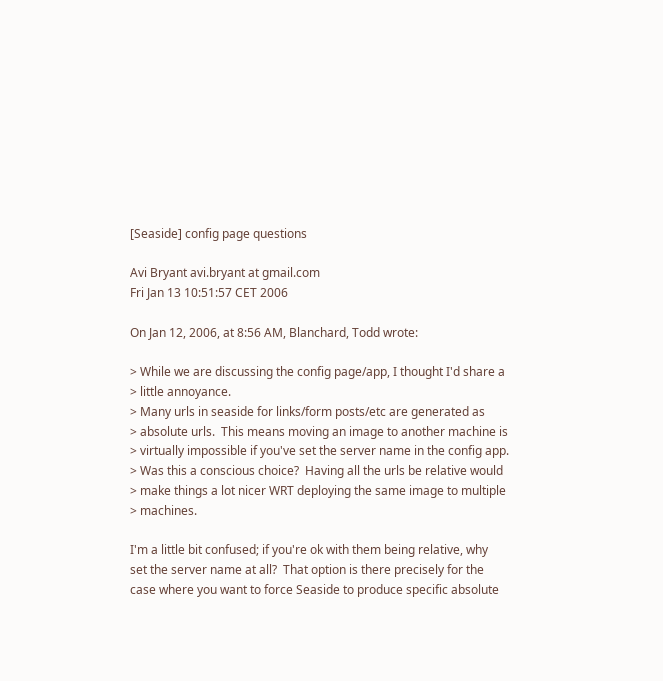[Seaside] config page questions

Avi Bryant avi.bryant at gmail.com
Fri Jan 13 10:51:57 CET 2006

On Jan 12, 2006, at 8:56 AM, Blanchard, Todd wrote:

> While we are discussing the config page/app, I thought I'd share a
> little annoyance.
> Many urls in seaside for links/form posts/etc are generated as
> absolute urls.  This means moving an image to another machine is
> virtually impossible if you've set the server name in the config app.
> Was this a conscious choice?  Having all the urls be relative would
> make things a lot nicer WRT deploying the same image to multiple
> machines.

I'm a little bit confused; if you're ok with them being relative, why
set the server name at all?  That option is there precisely for the
case where you want to force Seaside to produce specific absolute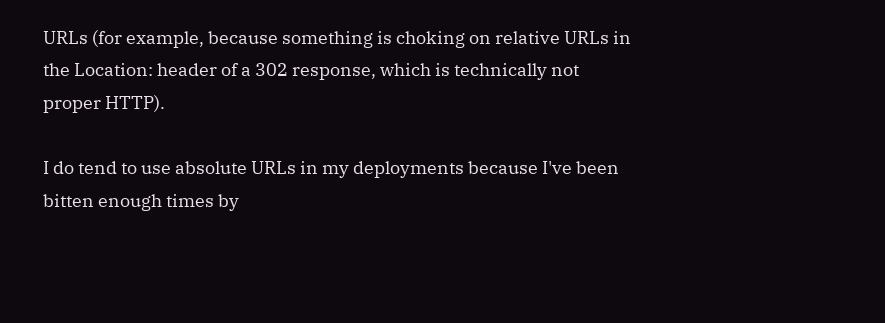URLs (for example, because something is choking on relative URLs in
the Location: header of a 302 response, which is technically not
proper HTTP).

I do tend to use absolute URLs in my deployments because I've been
bitten enough times by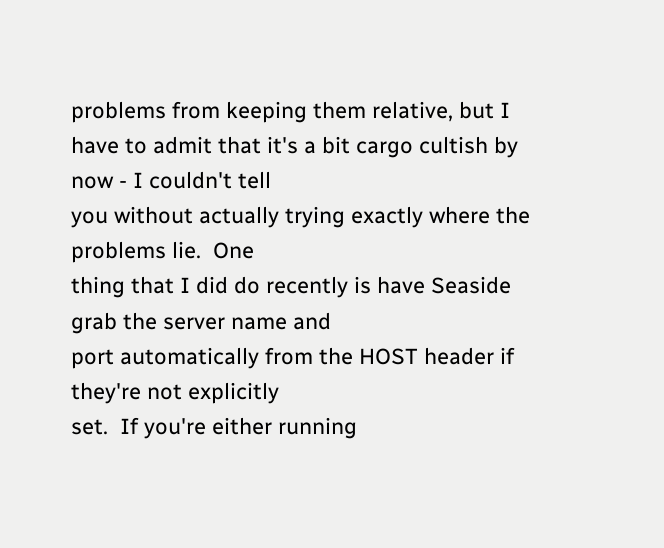problems from keeping them relative, but I
have to admit that it's a bit cargo cultish by now - I couldn't tell
you without actually trying exactly where the problems lie.  One
thing that I did do recently is have Seaside grab the server name and
port automatically from the HOST header if they're not explicitly
set.  If you're either running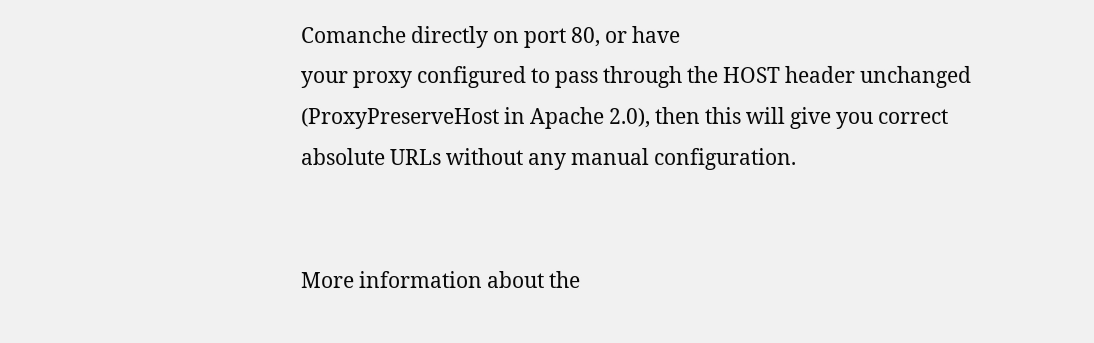Comanche directly on port 80, or have
your proxy configured to pass through the HOST header unchanged
(ProxyPreserveHost in Apache 2.0), then this will give you correct
absolute URLs without any manual configuration.


More information about the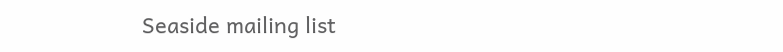Seaside mailing list